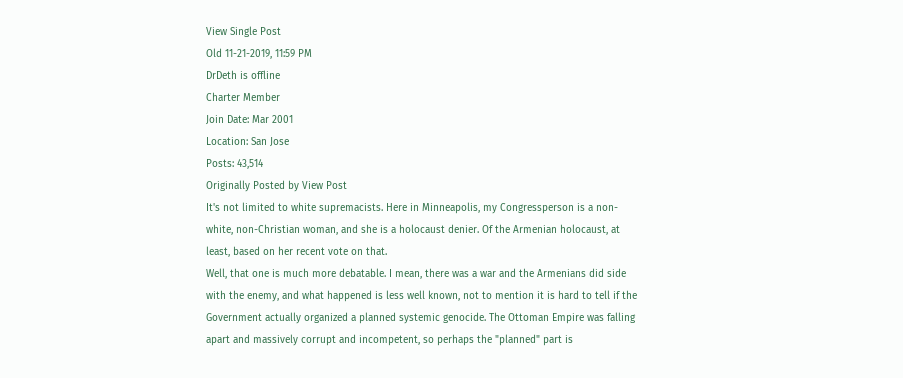View Single Post
Old 11-21-2019, 11:59 PM
DrDeth is offline
Charter Member
Join Date: Mar 2001
Location: San Jose
Posts: 43,514
Originally Posted by View Post
It's not limited to white supremacists. Here in Minneapolis, my Congressperson is a non-white, non-Christian woman, and she is a holocaust denier. Of the Armenian holocaust, at least, based on her recent vote on that.
Well, that one is much more debatable. I mean, there was a war and the Armenians did side with the enemy, and what happened is less well known, not to mention it is hard to tell if the Government actually organized a planned systemic genocide. The Ottoman Empire was falling apart and massively corrupt and incompetent, so perhaps the "planned" part is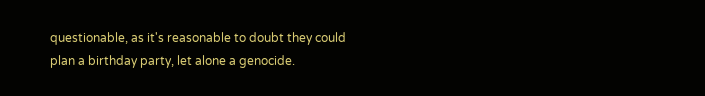questionable, as it's reasonable to doubt they could plan a birthday party, let alone a genocide.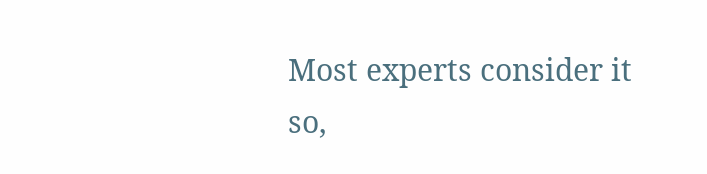Most experts consider it so,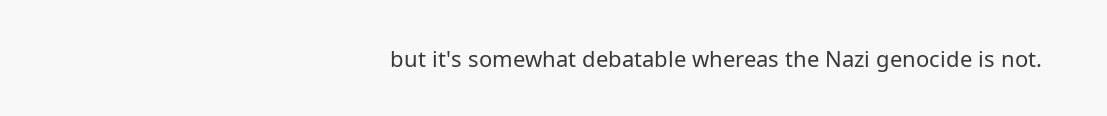but it's somewhat debatable whereas the Nazi genocide is not.